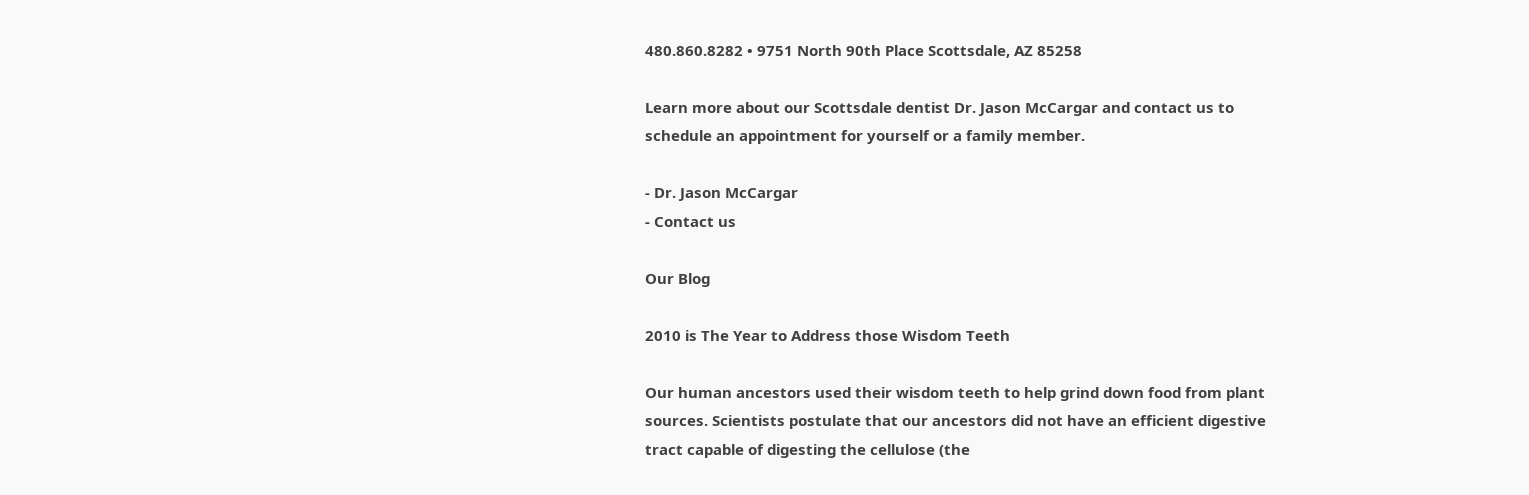480.860.8282 • 9751 North 90th Place Scottsdale, AZ 85258

Learn more about our Scottsdale dentist Dr. Jason McCargar and contact us to schedule an appointment for yourself or a family member.

- Dr. Jason McCargar
- Contact us

Our Blog

2010 is The Year to Address those Wisdom Teeth

Our human ancestors used their wisdom teeth to help grind down food from plant sources. Scientists postulate that our ancestors did not have an efficient digestive tract capable of digesting the cellulose (the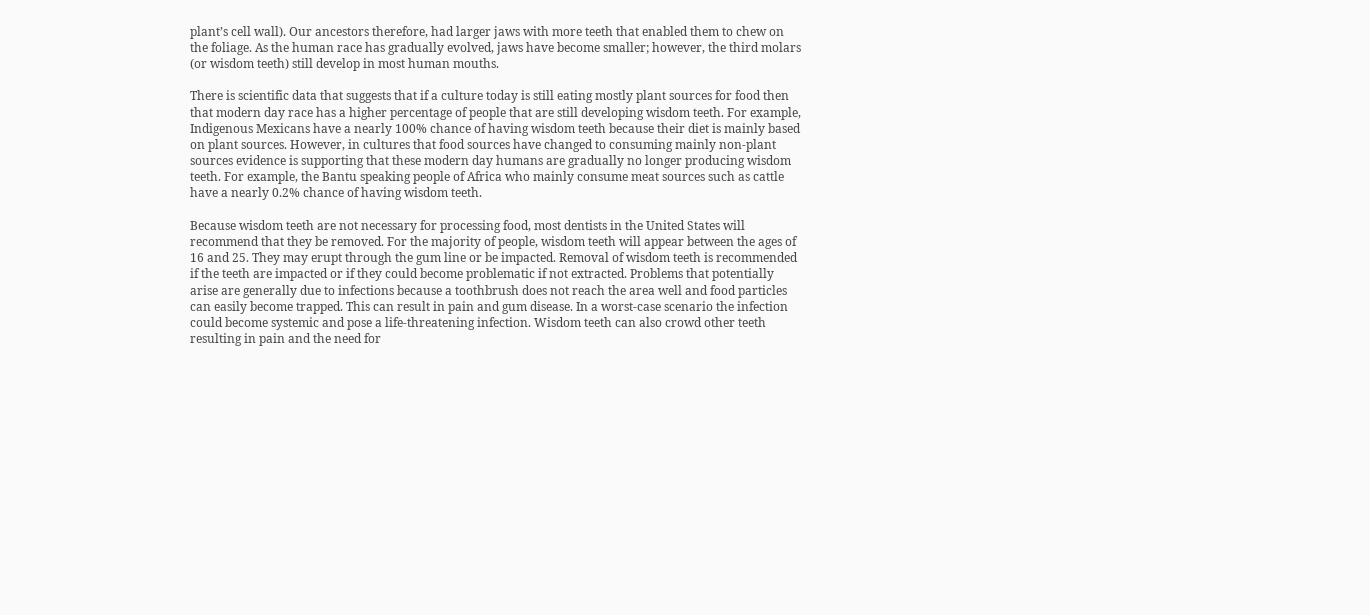plant’s cell wall). Our ancestors therefore, had larger jaws with more teeth that enabled them to chew on the foliage. As the human race has gradually evolved, jaws have become smaller; however, the third molars (or wisdom teeth) still develop in most human mouths.

There is scientific data that suggests that if a culture today is still eating mostly plant sources for food then that modern day race has a higher percentage of people that are still developing wisdom teeth. For example, Indigenous Mexicans have a nearly 100% chance of having wisdom teeth because their diet is mainly based on plant sources. However, in cultures that food sources have changed to consuming mainly non-plant sources evidence is supporting that these modern day humans are gradually no longer producing wisdom teeth. For example, the Bantu speaking people of Africa who mainly consume meat sources such as cattle have a nearly 0.2% chance of having wisdom teeth.

Because wisdom teeth are not necessary for processing food, most dentists in the United States will recommend that they be removed. For the majority of people, wisdom teeth will appear between the ages of 16 and 25. They may erupt through the gum line or be impacted. Removal of wisdom teeth is recommended if the teeth are impacted or if they could become problematic if not extracted. Problems that potentially arise are generally due to infections because a toothbrush does not reach the area well and food particles can easily become trapped. This can result in pain and gum disease. In a worst-case scenario the infection could become systemic and pose a life-threatening infection. Wisdom teeth can also crowd other teeth resulting in pain and the need for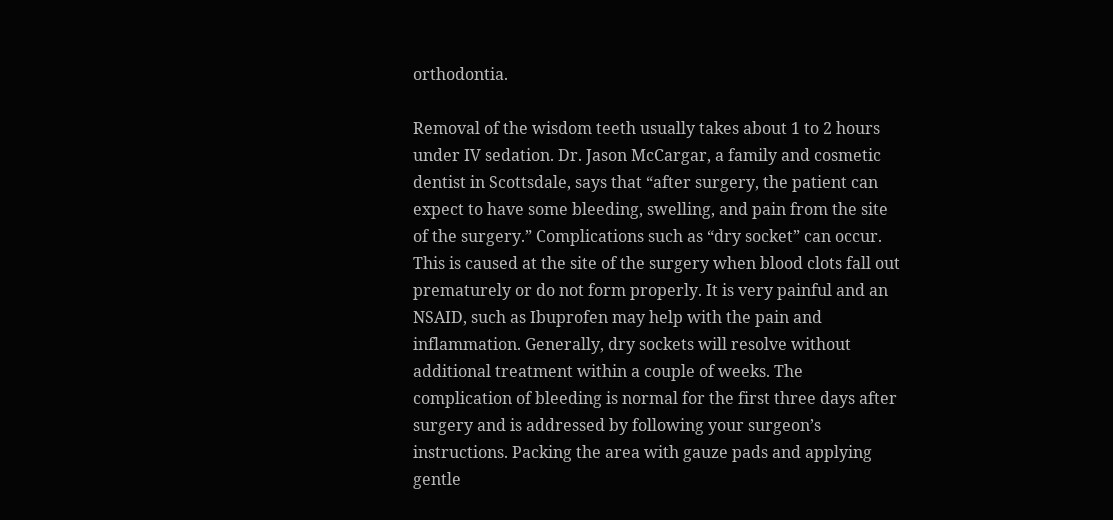orthodontia.

Removal of the wisdom teeth usually takes about 1 to 2 hours under IV sedation. Dr. Jason McCargar, a family and cosmetic dentist in Scottsdale, says that “after surgery, the patient can expect to have some bleeding, swelling, and pain from the site of the surgery.” Complications such as “dry socket” can occur. This is caused at the site of the surgery when blood clots fall out prematurely or do not form properly. It is very painful and an NSAID, such as Ibuprofen may help with the pain and inflammation. Generally, dry sockets will resolve without additional treatment within a couple of weeks. The complication of bleeding is normal for the first three days after surgery and is addressed by following your surgeon’s instructions. Packing the area with gauze pads and applying gentle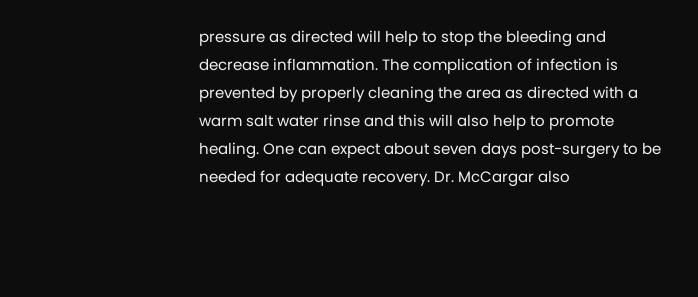pressure as directed will help to stop the bleeding and decrease inflammation. The complication of infection is prevented by properly cleaning the area as directed with a warm salt water rinse and this will also help to promote healing. One can expect about seven days post-surgery to be needed for adequate recovery. Dr. McCargar also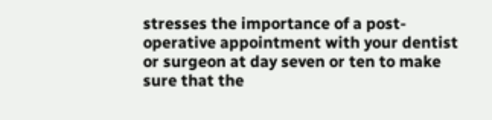stresses the importance of a post-operative appointment with your dentist or surgeon at day seven or ten to make sure that the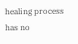healing process has no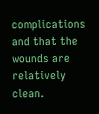complications and that the wounds are relatively clean.